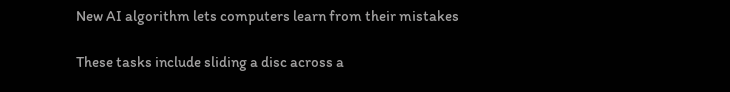New AI algorithm lets computers learn from their mistakes

These tasks include sliding a disc across a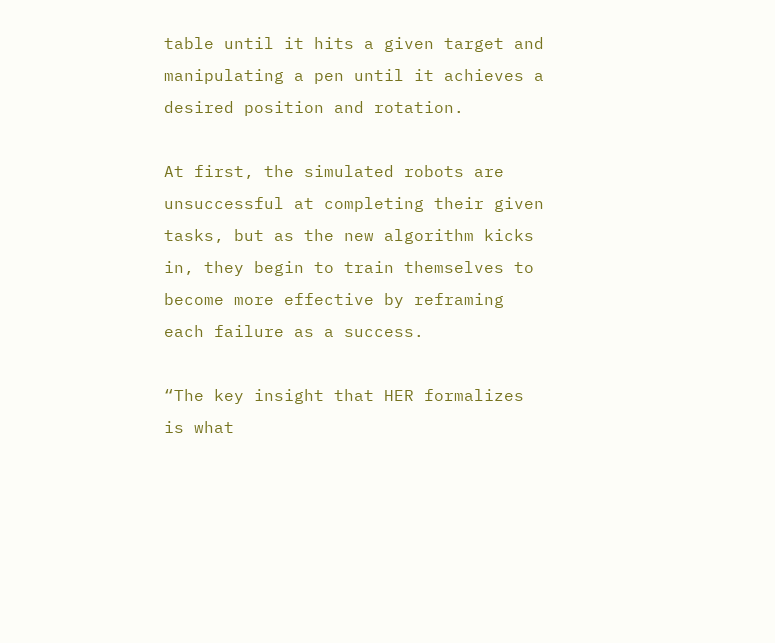table until it hits a given target and manipulating a pen until it achieves a desired position and rotation.

At first, the simulated robots are unsuccessful at completing their given tasks, but as the new algorithm kicks in, they begin to train themselves to become more effective by reframing each failure as a success.

“The key insight that HER formalizes is what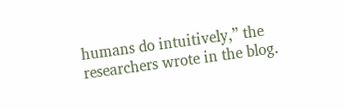humans do intuitively,” the researchers wrote in the blog.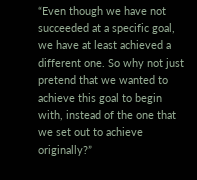“Even though we have not succeeded at a specific goal, we have at least achieved a different one. So why not just pretend that we wanted to achieve this goal to begin with, instead of the one that we set out to achieve originally?”